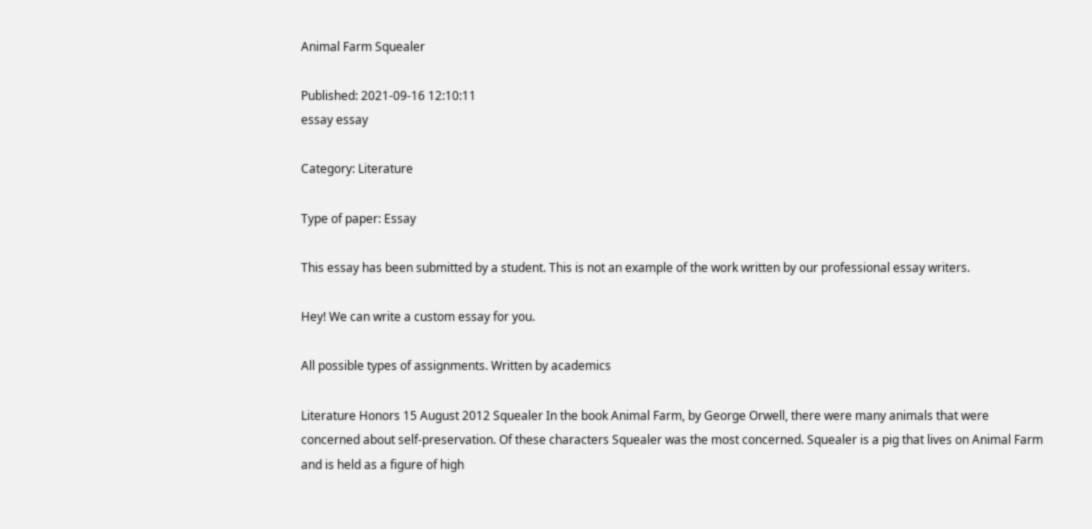Animal Farm Squealer

Published: 2021-09-16 12:10:11
essay essay

Category: Literature

Type of paper: Essay

This essay has been submitted by a student. This is not an example of the work written by our professional essay writers.

Hey! We can write a custom essay for you.

All possible types of assignments. Written by academics

Literature Honors 15 August 2012 Squealer In the book Animal Farm, by George Orwell, there were many animals that were concerned about self-preservation. Of these characters Squealer was the most concerned. Squealer is a pig that lives on Animal Farm and is held as a figure of high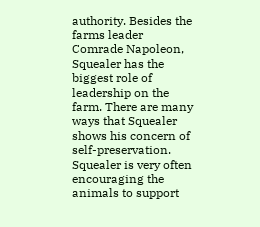authority. Besides the farms leader Comrade Napoleon, Squealer has the biggest role of leadership on the farm. There are many ways that Squealer shows his concern of self-preservation.
Squealer is very often encouraging the animals to support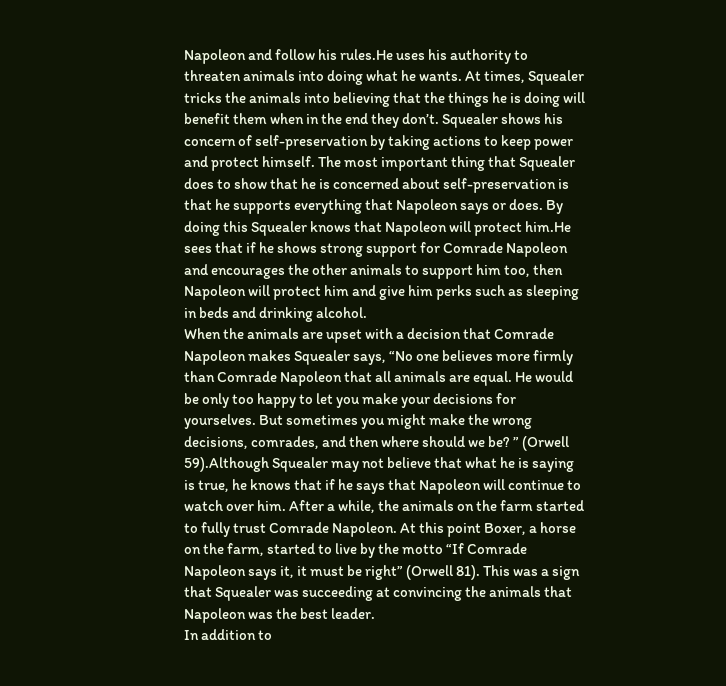Napoleon and follow his rules.He uses his authority to threaten animals into doing what he wants. At times, Squealer tricks the animals into believing that the things he is doing will benefit them when in the end they don’t. Squealer shows his concern of self-preservation by taking actions to keep power and protect himself. The most important thing that Squealer does to show that he is concerned about self-preservation is that he supports everything that Napoleon says or does. By doing this Squealer knows that Napoleon will protect him.He sees that if he shows strong support for Comrade Napoleon and encourages the other animals to support him too, then Napoleon will protect him and give him perks such as sleeping in beds and drinking alcohol.
When the animals are upset with a decision that Comrade Napoleon makes Squealer says, “No one believes more firmly than Comrade Napoleon that all animals are equal. He would be only too happy to let you make your decisions for yourselves. But sometimes you might make the wrong decisions, comrades, and then where should we be? ” (Orwell 59).Although Squealer may not believe that what he is saying is true, he knows that if he says that Napoleon will continue to watch over him. After a while, the animals on the farm started to fully trust Comrade Napoleon. At this point Boxer, a horse on the farm, started to live by the motto “If Comrade Napoleon says it, it must be right” (Orwell 81). This was a sign that Squealer was succeeding at convincing the animals that Napoleon was the best leader.
In addition to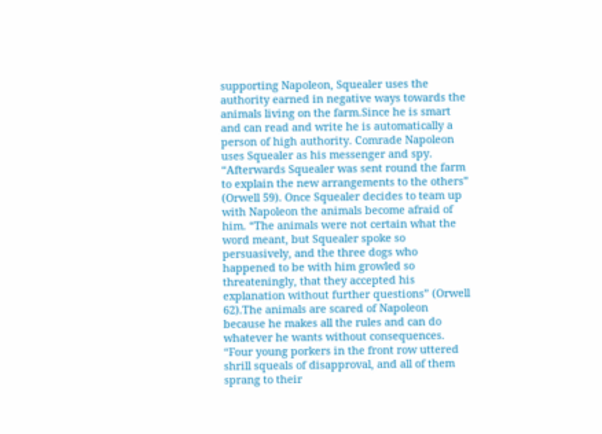supporting Napoleon, Squealer uses the authority earned in negative ways towards the animals living on the farm.Since he is smart and can read and write he is automatically a person of high authority. Comrade Napoleon uses Squealer as his messenger and spy. “Afterwards Squealer was sent round the farm to explain the new arrangements to the others” (Orwell 59). Once Squealer decides to team up with Napoleon the animals become afraid of him. “The animals were not certain what the word meant, but Squealer spoke so persuasively, and the three dogs who happened to be with him growled so threateningly, that they accepted his explanation without further questions” (Orwell 62).The animals are scared of Napoleon because he makes all the rules and can do whatever he wants without consequences.
“Four young porkers in the front row uttered shrill squeals of disapproval, and all of them sprang to their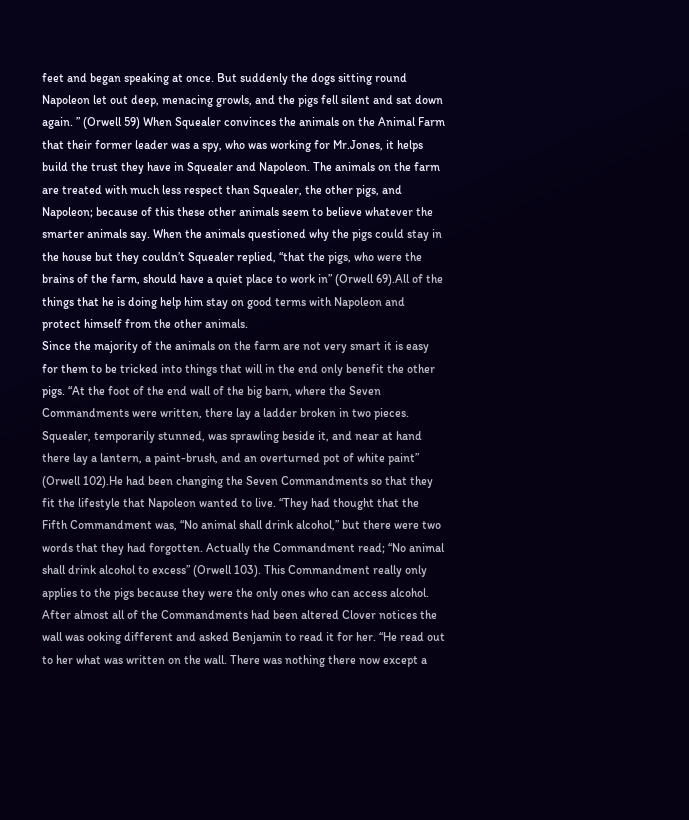feet and began speaking at once. But suddenly the dogs sitting round Napoleon let out deep, menacing growls, and the pigs fell silent and sat down again. ” (Orwell 59) When Squealer convinces the animals on the Animal Farm that their former leader was a spy, who was working for Mr.Jones, it helps build the trust they have in Squealer and Napoleon. The animals on the farm are treated with much less respect than Squealer, the other pigs, and Napoleon; because of this these other animals seem to believe whatever the smarter animals say. When the animals questioned why the pigs could stay in the house but they couldn’t Squealer replied, “that the pigs, who were the brains of the farm, should have a quiet place to work in” (Orwell 69).All of the things that he is doing help him stay on good terms with Napoleon and protect himself from the other animals.
Since the majority of the animals on the farm are not very smart it is easy for them to be tricked into things that will in the end only benefit the other pigs. “At the foot of the end wall of the big barn, where the Seven Commandments were written, there lay a ladder broken in two pieces. Squealer, temporarily stunned, was sprawling beside it, and near at hand there lay a lantern, a paint-brush, and an overturned pot of white paint” (Orwell 102).He had been changing the Seven Commandments so that they fit the lifestyle that Napoleon wanted to live. “They had thought that the Fifth Commandment was, “No animal shall drink alcohol,” but there were two words that they had forgotten. Actually the Commandment read; “No animal shall drink alcohol to excess” (Orwell 103). This Commandment really only applies to the pigs because they were the only ones who can access alcohol.
After almost all of the Commandments had been altered Clover notices the wall was ooking different and asked Benjamin to read it for her. “He read out to her what was written on the wall. There was nothing there now except a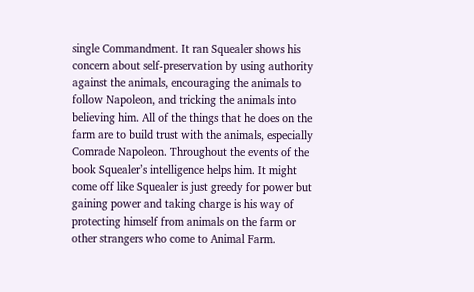single Commandment. It ran Squealer shows his concern about self-preservation by using authority against the animals, encouraging the animals to follow Napoleon, and tricking the animals into believing him. All of the things that he does on the farm are to build trust with the animals, especially Comrade Napoleon. Throughout the events of the book Squealer’s intelligence helps him. It might come off like Squealer is just greedy for power but gaining power and taking charge is his way of protecting himself from animals on the farm or other strangers who come to Animal Farm.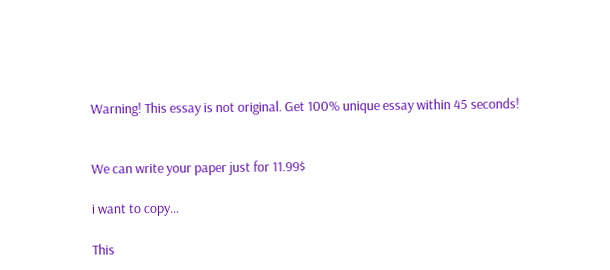Warning! This essay is not original. Get 100% unique essay within 45 seconds!


We can write your paper just for 11.99$

i want to copy...

This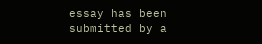essay has been submitted by a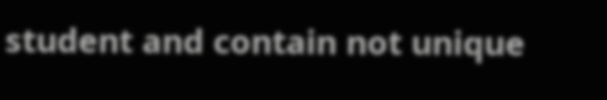student and contain not unique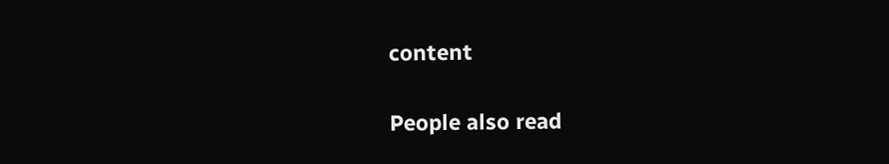content

People also read